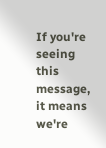If you're seeing this message, it means we're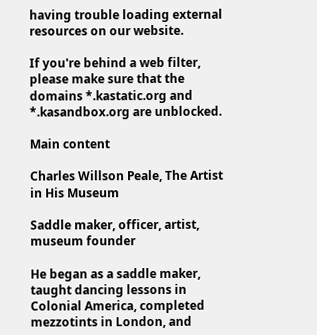having trouble loading external resources on our website.

If you're behind a web filter, please make sure that the domains *.kastatic.org and *.kasandbox.org are unblocked.

Main content

Charles Willson Peale, The Artist in His Museum

Saddle maker, officer, artist, museum founder

He began as a saddle maker, taught dancing lessons in Colonial America, completed mezzotints in London, and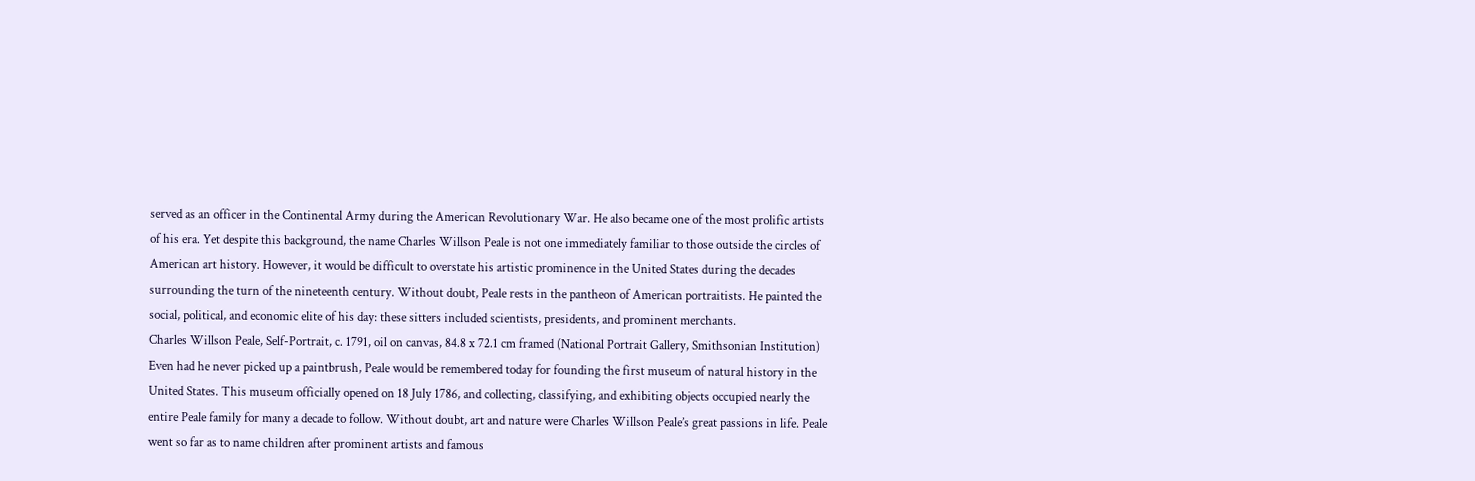served as an officer in the Continental Army during the American Revolutionary War. He also became one of the most prolific artists of his era. Yet despite this background, the name Charles Willson Peale is not one immediately familiar to those outside the circles of American art history. However, it would be difficult to overstate his artistic prominence in the United States during the decades surrounding the turn of the nineteenth century. Without doubt, Peale rests in the pantheon of American portraitists. He painted the social, political, and economic elite of his day: these sitters included scientists, presidents, and prominent merchants.
Charles Willson Peale, Self-Portrait, c. 1791, oil on canvas, 84.8 x 72.1 cm framed (National Portrait Gallery, Smithsonian Institution)
Even had he never picked up a paintbrush, Peale would be remembered today for founding the first museum of natural history in the United States. This museum officially opened on 18 July 1786, and collecting, classifying, and exhibiting objects occupied nearly the entire Peale family for many a decade to follow. Without doubt, art and nature were Charles Willson Peale’s great passions in life. Peale went so far as to name children after prominent artists and famous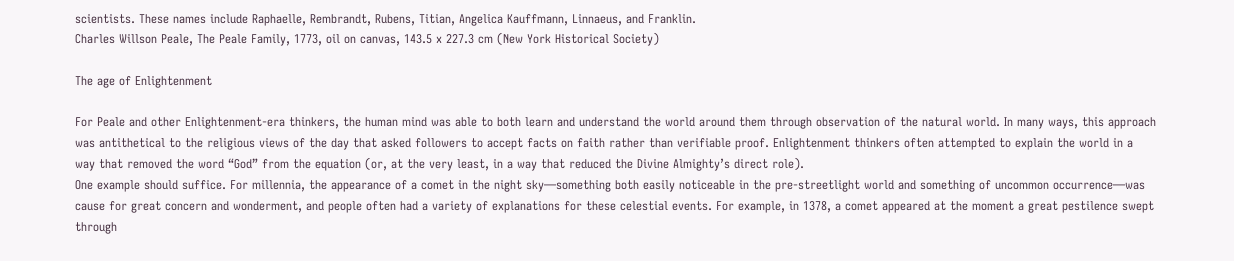scientists. These names include Raphaelle, Rembrandt, Rubens, Titian, Angelica Kauffmann, Linnaeus, and Franklin.
Charles Willson Peale, The Peale Family, 1773, oil on canvas, 143.5 x 227.3 cm (New York Historical Society)

The age of Enlightenment

For Peale and other Enlightenment-era thinkers, the human mind was able to both learn and understand the world around them through observation of the natural world. In many ways, this approach was antithetical to the religious views of the day that asked followers to accept facts on faith rather than verifiable proof. Enlightenment thinkers often attempted to explain the world in a way that removed the word “God” from the equation (or, at the very least, in a way that reduced the Divine Almighty’s direct role).
One example should suffice. For millennia, the appearance of a comet in the night sky—something both easily noticeable in the pre-streetlight world and something of uncommon occurrence—was cause for great concern and wonderment, and people often had a variety of explanations for these celestial events. For example, in 1378, a comet appeared at the moment a great pestilence swept through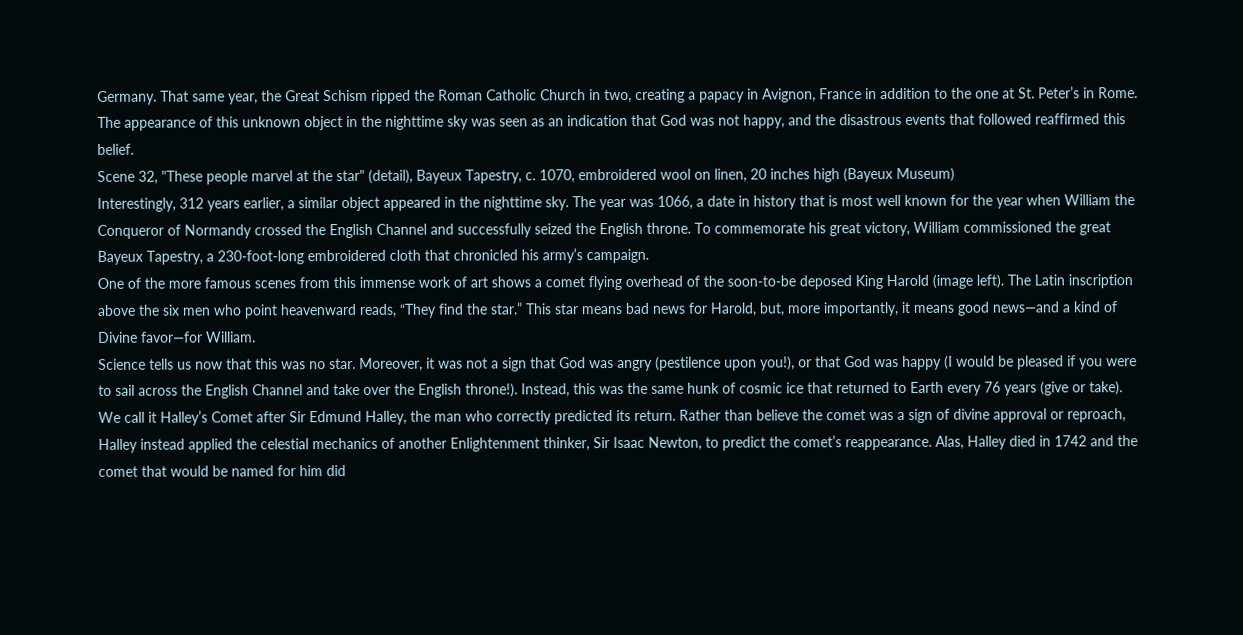Germany. That same year, the Great Schism ripped the Roman Catholic Church in two, creating a papacy in Avignon, France in addition to the one at St. Peter’s in Rome. The appearance of this unknown object in the nighttime sky was seen as an indication that God was not happy, and the disastrous events that followed reaffirmed this belief.
Scene 32, "These people marvel at the star" (detail), Bayeux Tapestry, c. 1070, embroidered wool on linen, 20 inches high (Bayeux Museum)
Interestingly, 312 years earlier, a similar object appeared in the nighttime sky. The year was 1066, a date in history that is most well known for the year when William the Conqueror of Normandy crossed the English Channel and successfully seized the English throne. To commemorate his great victory, William commissioned the great Bayeux Tapestry, a 230-foot-long embroidered cloth that chronicled his army’s campaign.
One of the more famous scenes from this immense work of art shows a comet flying overhead of the soon-to-be deposed King Harold (image left). The Latin inscription above the six men who point heavenward reads, “They find the star.” This star means bad news for Harold, but, more importantly, it means good news—and a kind of Divine favor—for William.
Science tells us now that this was no star. Moreover, it was not a sign that God was angry (pestilence upon you!), or that God was happy (I would be pleased if you were to sail across the English Channel and take over the English throne!). Instead, this was the same hunk of cosmic ice that returned to Earth every 76 years (give or take). We call it Halley’s Comet after Sir Edmund Halley, the man who correctly predicted its return. Rather than believe the comet was a sign of divine approval or reproach, Halley instead applied the celestial mechanics of another Enlightenment thinker, Sir Isaac Newton, to predict the comet’s reappearance. Alas, Halley died in 1742 and the comet that would be named for him did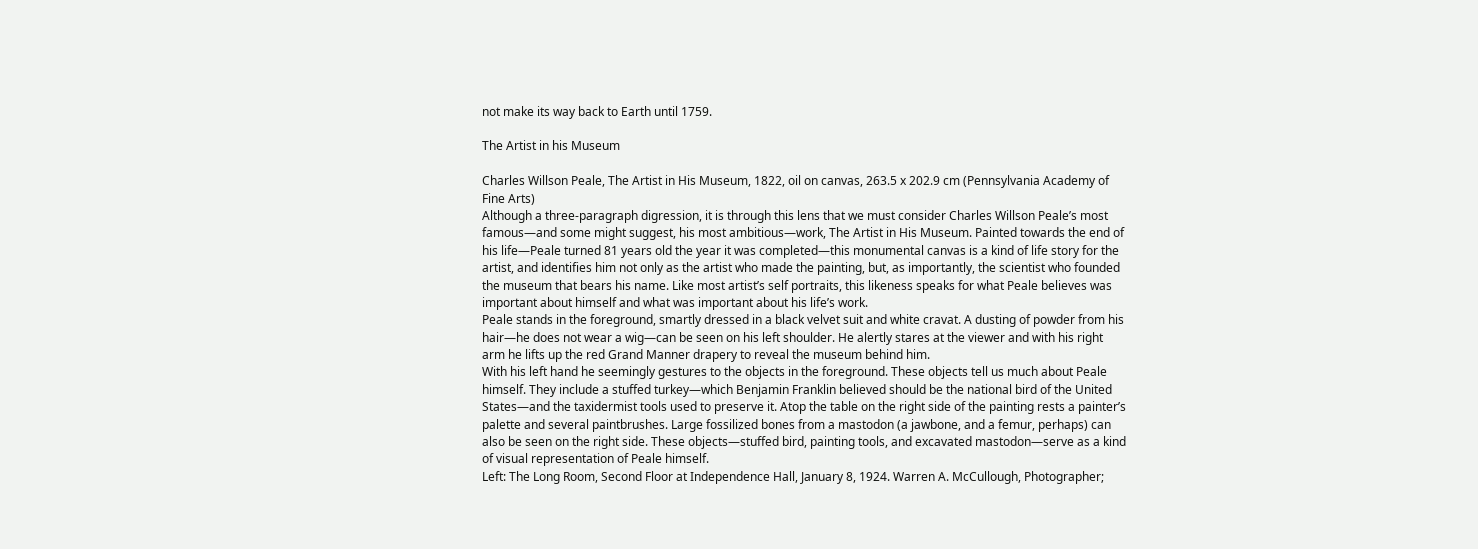not make its way back to Earth until 1759.

The Artist in his Museum

Charles Willson Peale, The Artist in His Museum, 1822, oil on canvas, 263.5 x 202.9 cm (Pennsylvania Academy of Fine Arts)
Although a three-paragraph digression, it is through this lens that we must consider Charles Willson Peale’s most famous—and some might suggest, his most ambitious—work, The Artist in His Museum. Painted towards the end of his life—Peale turned 81 years old the year it was completed—this monumental canvas is a kind of life story for the artist, and identifies him not only as the artist who made the painting, but, as importantly, the scientist who founded the museum that bears his name. Like most artist’s self portraits, this likeness speaks for what Peale believes was important about himself and what was important about his life’s work.
Peale stands in the foreground, smartly dressed in a black velvet suit and white cravat. A dusting of powder from his hair—he does not wear a wig—can be seen on his left shoulder. He alertly stares at the viewer and with his right arm he lifts up the red Grand Manner drapery to reveal the museum behind him.
With his left hand he seemingly gestures to the objects in the foreground. These objects tell us much about Peale himself. They include a stuffed turkey—which Benjamin Franklin believed should be the national bird of the United States—and the taxidermist tools used to preserve it. Atop the table on the right side of the painting rests a painter’s palette and several paintbrushes. Large fossilized bones from a mastodon (a jawbone, and a femur, perhaps) can also be seen on the right side. These objects—stuffed bird, painting tools, and excavated mastodon—serve as a kind of visual representation of Peale himself.
Left: The Long Room, Second Floor at Independence Hall, January 8, 1924. Warren A. McCullough, Photographer;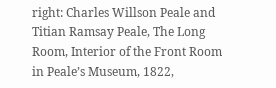right: Charles Willson Peale and Titian Ramsay Peale, The Long Room, Interior of the Front Room in Peale’s Museum, 1822,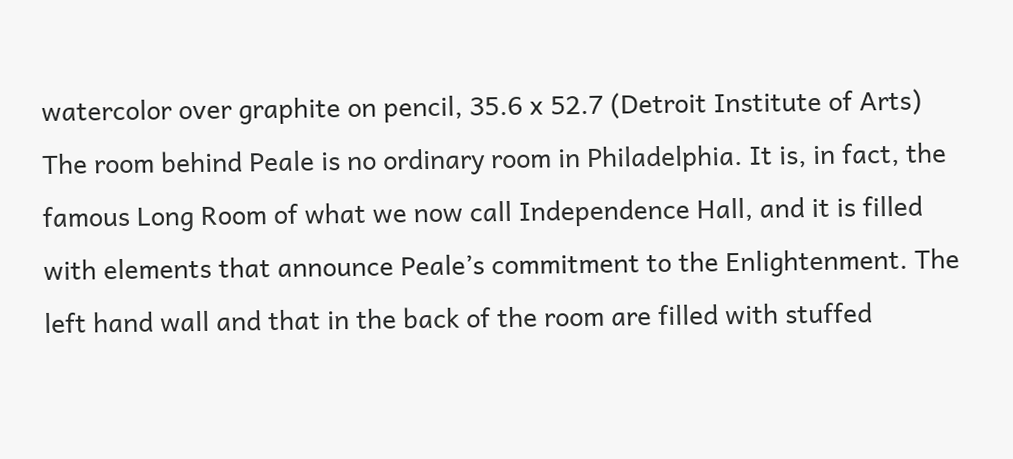watercolor over graphite on pencil, 35.6 x 52.7 (Detroit Institute of Arts)
The room behind Peale is no ordinary room in Philadelphia. It is, in fact, the famous Long Room of what we now call Independence Hall, and it is filled with elements that announce Peale’s commitment to the Enlightenment. The left hand wall and that in the back of the room are filled with stuffed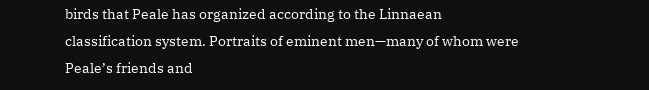birds that Peale has organized according to the Linnaean classification system. Portraits of eminent men—many of whom were Peale’s friends and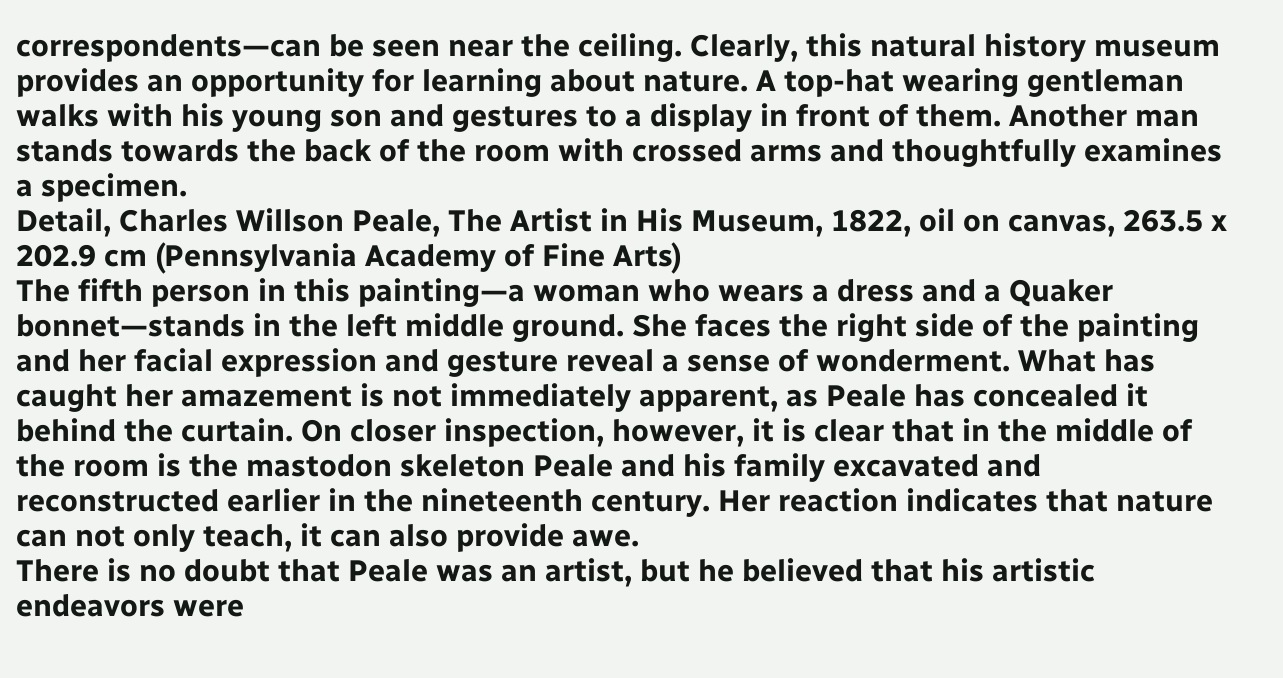correspondents—can be seen near the ceiling. Clearly, this natural history museum provides an opportunity for learning about nature. A top-hat wearing gentleman walks with his young son and gestures to a display in front of them. Another man stands towards the back of the room with crossed arms and thoughtfully examines a specimen.
Detail, Charles Willson Peale, The Artist in His Museum, 1822, oil on canvas, 263.5 x 202.9 cm (Pennsylvania Academy of Fine Arts)
The fifth person in this painting—a woman who wears a dress and a Quaker bonnet—stands in the left middle ground. She faces the right side of the painting and her facial expression and gesture reveal a sense of wonderment. What has caught her amazement is not immediately apparent, as Peale has concealed it behind the curtain. On closer inspection, however, it is clear that in the middle of the room is the mastodon skeleton Peale and his family excavated and reconstructed earlier in the nineteenth century. Her reaction indicates that nature can not only teach, it can also provide awe.
There is no doubt that Peale was an artist, but he believed that his artistic endeavors were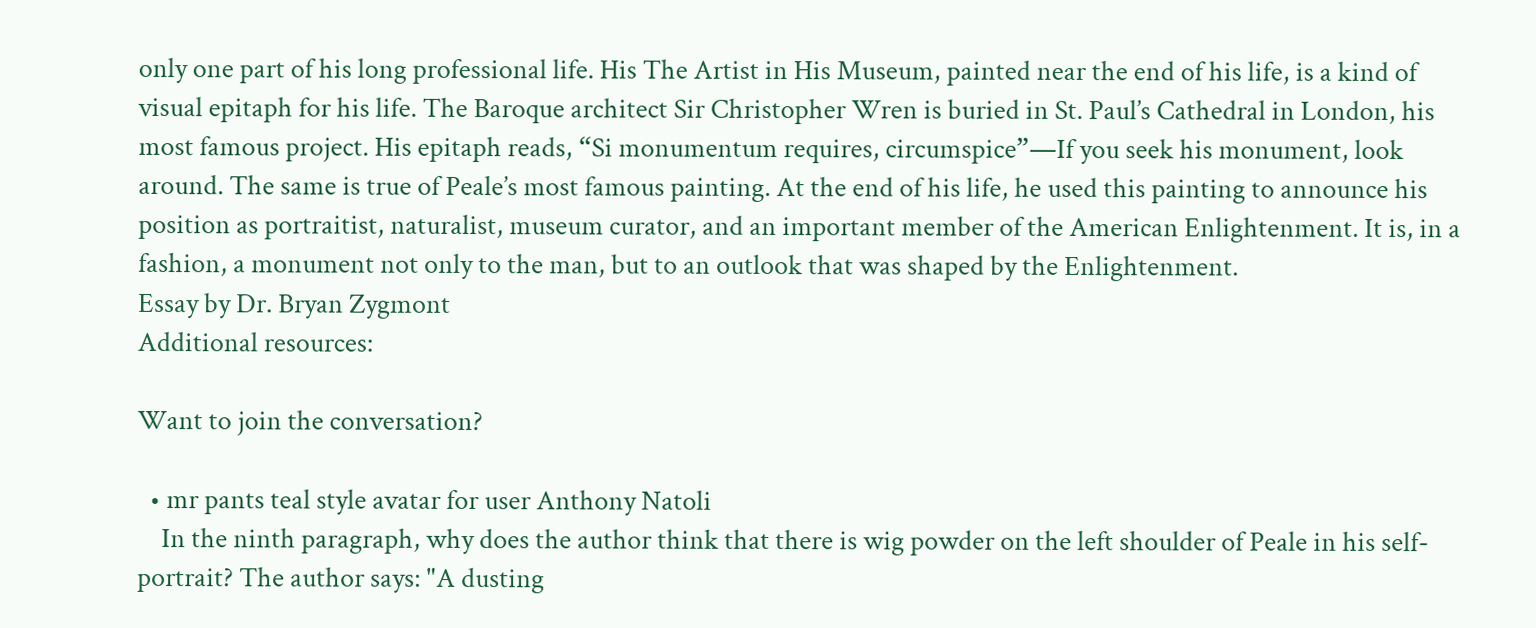only one part of his long professional life. His The Artist in His Museum, painted near the end of his life, is a kind of visual epitaph for his life. The Baroque architect Sir Christopher Wren is buried in St. Paul’s Cathedral in London, his most famous project. His epitaph reads, “Si monumentum requires, circumspice”—If you seek his monument, look around. The same is true of Peale’s most famous painting. At the end of his life, he used this painting to announce his position as portraitist, naturalist, museum curator, and an important member of the American Enlightenment. It is, in a fashion, a monument not only to the man, but to an outlook that was shaped by the Enlightenment.
Essay by Dr. Bryan Zygmont
Additional resources:

Want to join the conversation?

  • mr pants teal style avatar for user Anthony Natoli
    In the ninth paragraph, why does the author think that there is wig powder on the left shoulder of Peale in his self-portrait? The author says: "A dusting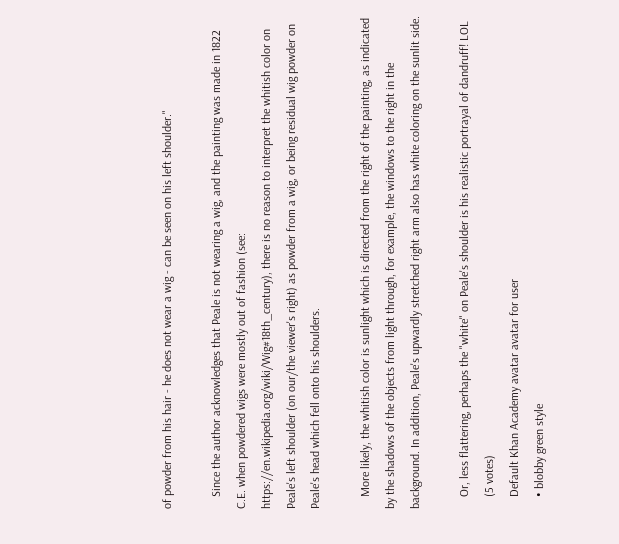of powder from his hair - he does not wear a wig - can be seen on his left shoulder."

    Since the author acknowledges that Peale is not wearing a wig, and the painting was made in 1822 C.E. when powdered wigs were mostly out of fashion (see: https://en.wikipedia.org/wiki/Wig#18th_century), there is no reason to interpret the whitish color on Peale's left shoulder (on our/the viewer's right) as powder from a wig, or being residual wig powder on Peale's head which fell onto his shoulders.

    More likely, the whitish color is sunlight which is directed from the right of the painting, as indicated by the shadows of the objects from light through, for example, the windows to the right in the background. In addition, Peale's upwardly stretched right arm also has white coloring on the sunlit side.

    Or, less flattering, perhaps the "white" on Peale's shoulder is his realistic portrayal of dandruff! LOL
    (5 votes)
    Default Khan Academy avatar avatar for user
    • blobby green style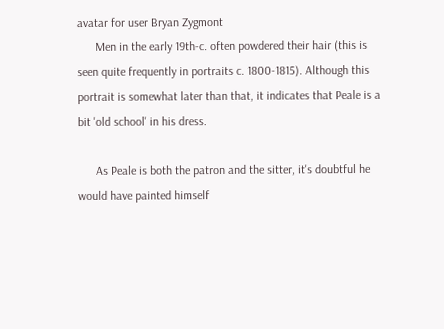avatar for user Bryan Zygmont
      Men in the early 19th-c. often powdered their hair (this is seen quite frequently in portraits c. 1800-1815). Although this portrait is somewhat later than that, it indicates that Peale is a bit 'old school' in his dress.

      As Peale is both the patron and the sitter, it's doubtful he would have painted himself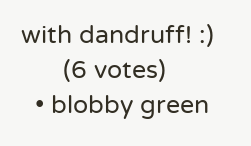with dandruff! :)
      (6 votes)
  • blobby green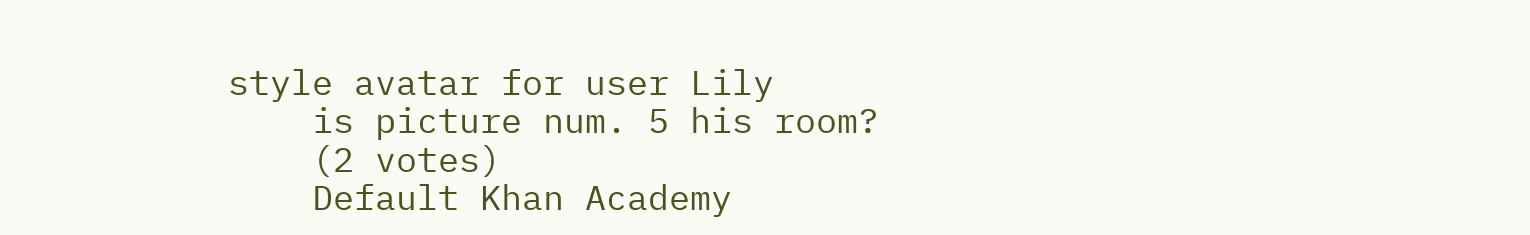style avatar for user Lily
    is picture num. 5 his room?
    (2 votes)
    Default Khan Academy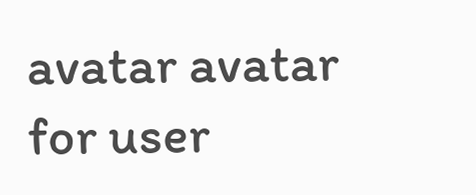avatar avatar for user